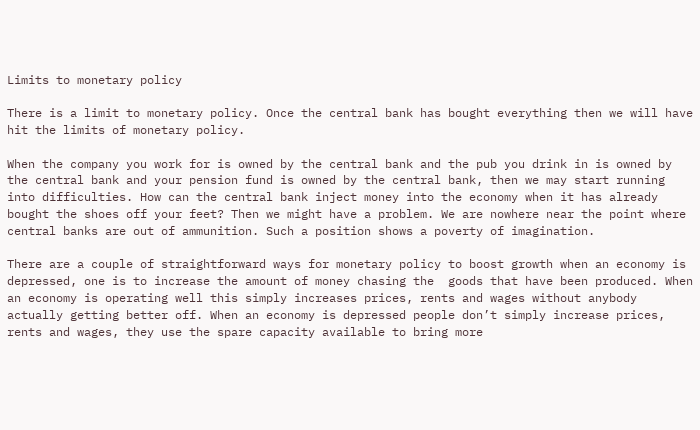Limits to monetary policy

There is a limit to monetary policy. Once the central bank has bought everything then we will have hit the limits of monetary policy.

When the company you work for is owned by the central bank and the pub you drink in is owned by the central bank and your pension fund is owned by the central bank, then we may start running into difficulties. How can the central bank inject money into the economy when it has already bought the shoes off your feet? Then we might have a problem. We are nowhere near the point where central banks are out of ammunition. Such a position shows a poverty of imagination.

There are a couple of straightforward ways for monetary policy to boost growth when an economy is depressed, one is to increase the amount of money chasing the  goods that have been produced. When an economy is operating well this simply increases prices, rents and wages without anybody actually getting better off. When an economy is depressed people don’t simply increase prices, rents and wages, they use the spare capacity available to bring more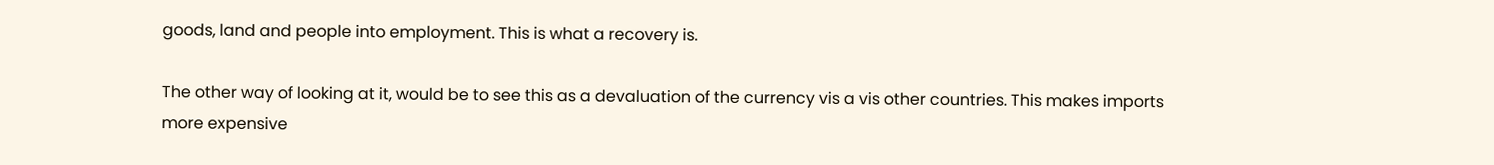goods, land and people into employment. This is what a recovery is.

The other way of looking at it, would be to see this as a devaluation of the currency vis a vis other countries. This makes imports more expensive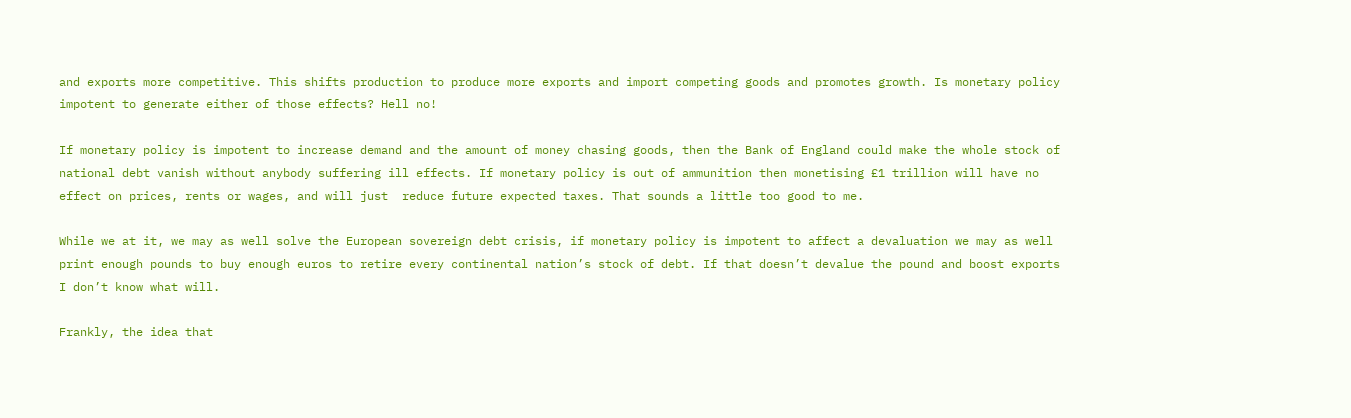and exports more competitive. This shifts production to produce more exports and import competing goods and promotes growth. Is monetary policy impotent to generate either of those effects? Hell no!

If monetary policy is impotent to increase demand and the amount of money chasing goods, then the Bank of England could make the whole stock of national debt vanish without anybody suffering ill effects. If monetary policy is out of ammunition then monetising £1 trillion will have no effect on prices, rents or wages, and will just  reduce future expected taxes. That sounds a little too good to me.

While we at it, we may as well solve the European sovereign debt crisis, if monetary policy is impotent to affect a devaluation we may as well print enough pounds to buy enough euros to retire every continental nation’s stock of debt. If that doesn’t devalue the pound and boost exports I don’t know what will.

Frankly, the idea that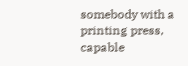somebody with a printing press, capable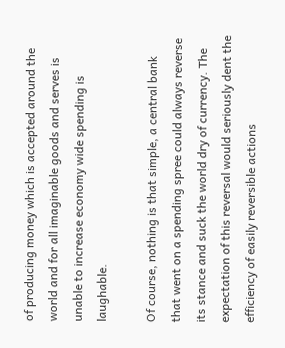of producing money which is accepted around the world and for all imaginable goods and serves is unable to increase economy wide spending is laughable.

Of course, nothing is that simple, a central bank that went on a spending spree could always reverse its stance and suck the world dry of currency. The expectation of this reversal would seriously dent the efficiency of easily reversible actions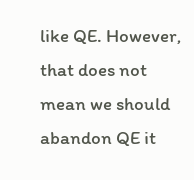like QE. However, that does not mean we should abandon QE it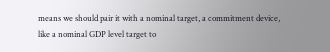means we should pair it with a nominal target, a commitment device, like a nominal GDP level target to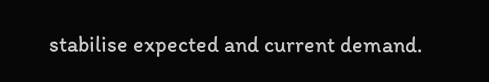stabilise expected and current demand.